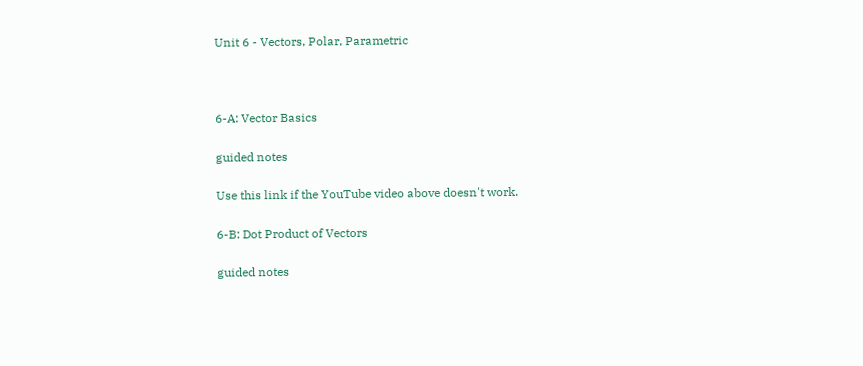Unit 6 - Vectors, Polar, Parametric



6-A: Vector Basics

guided notes

Use this link if the YouTube video above doesn't work.

6-B: Dot Product of Vectors

guided notes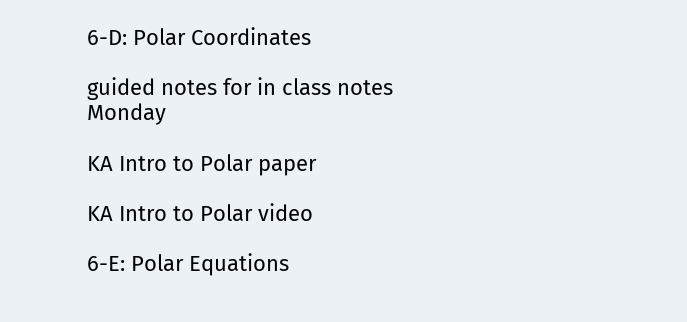6-D: Polar Coordinates

guided notes for in class notes Monday

KA Intro to Polar paper

KA Intro to Polar video

6-E: Polar Equations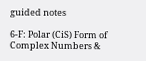guided notes

6-F: Polar (CiS) Form of Complex Numbers &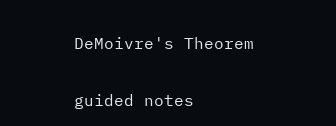DeMoivre's Theorem

guided notes